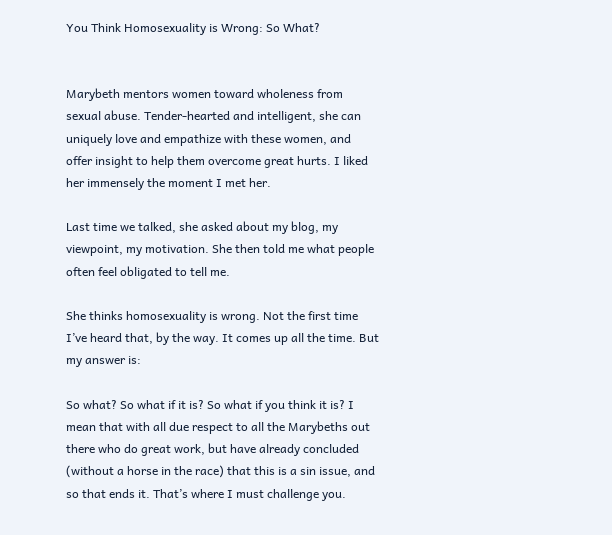You Think Homosexuality is Wrong: So What?


Marybeth mentors women toward wholeness from sexual abuse. Tender-hearted and intelligent, she can uniquely love and empathize with these women, and offer insight to help them overcome great hurts. I liked her immensely the moment I met her.

Last time we talked, she asked about my blog, my viewpoint, my motivation. She then told me what people often feel obligated to tell me.

She thinks homosexuality is wrong. Not the first time I’ve heard that, by the way. It comes up all the time. But my answer is:

So what? So what if it is? So what if you think it is? I mean that with all due respect to all the Marybeths out there who do great work, but have already concluded (without a horse in the race) that this is a sin issue, and so that ends it. That’s where I must challenge you.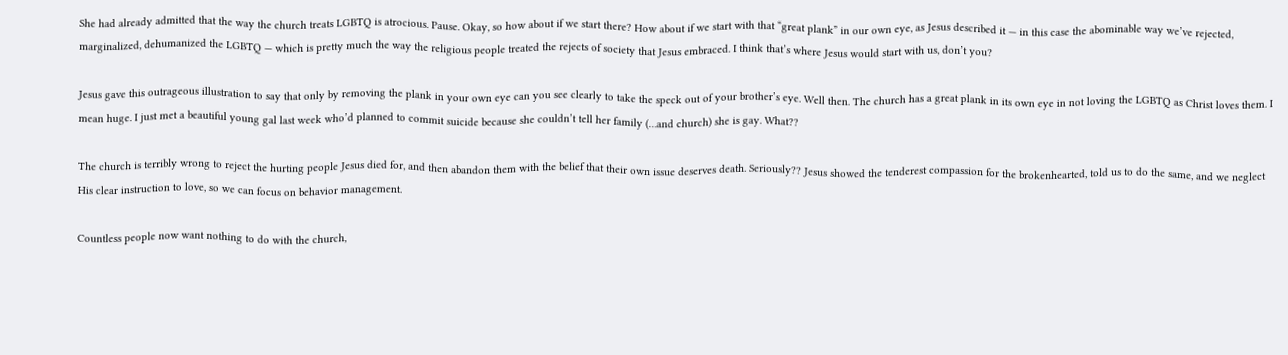She had already admitted that the way the church treats LGBTQ is atrocious. Pause. Okay, so how about if we start there? How about if we start with that “great plank” in our own eye, as Jesus described it — in this case the abominable way we’ve rejected, marginalized, dehumanized the LGBTQ — which is pretty much the way the religious people treated the rejects of society that Jesus embraced. I think that’s where Jesus would start with us, don’t you?

Jesus gave this outrageous illustration to say that only by removing the plank in your own eye can you see clearly to take the speck out of your brother’s eye. Well then. The church has a great plank in its own eye in not loving the LGBTQ as Christ loves them. I mean huge. I just met a beautiful young gal last week who’d planned to commit suicide because she couldn’t tell her family (…and church) she is gay. What??

The church is terribly wrong to reject the hurting people Jesus died for, and then abandon them with the belief that their own issue deserves death. Seriously?? Jesus showed the tenderest compassion for the brokenhearted, told us to do the same, and we neglect His clear instruction to love, so we can focus on behavior management.

Countless people now want nothing to do with the church,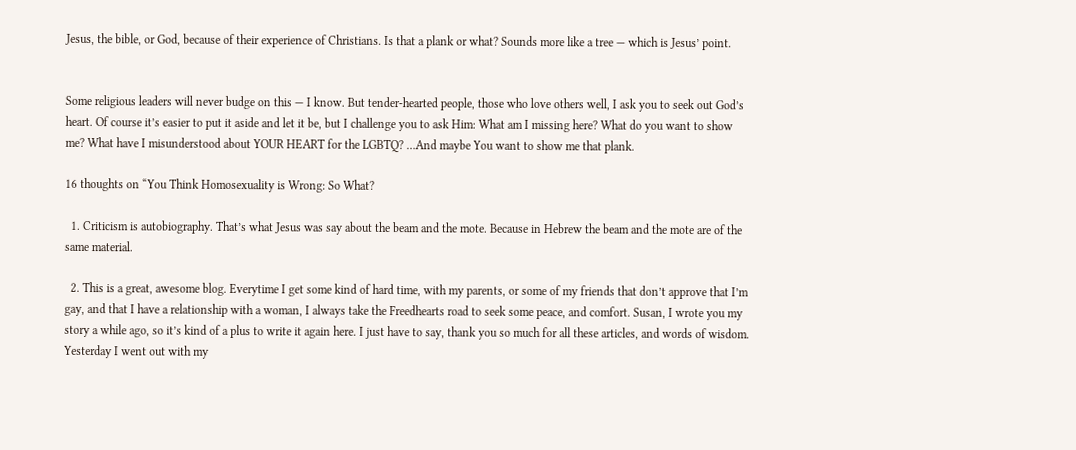Jesus, the bible, or God, because of their experience of Christians. Is that a plank or what? Sounds more like a tree — which is Jesus’ point.


Some religious leaders will never budge on this — I know. But tender-hearted people, those who love others well, I ask you to seek out God’s heart. Of course it’s easier to put it aside and let it be, but I challenge you to ask Him: What am I missing here? What do you want to show me? What have I misunderstood about YOUR HEART for the LGBTQ? …And maybe You want to show me that plank.

16 thoughts on “You Think Homosexuality is Wrong: So What?

  1. Criticism is autobiography. That’s what Jesus was say about the beam and the mote. Because in Hebrew the beam and the mote are of the same material.

  2. This is a great, awesome blog. Everytime I get some kind of hard time, with my parents, or some of my friends that don’t approve that I’m gay, and that I have a relationship with a woman, I always take the Freedhearts road to seek some peace, and comfort. Susan, I wrote you my story a while ago, so it’s kind of a plus to write it again here. I just have to say, thank you so much for all these articles, and words of wisdom. Yesterday I went out with my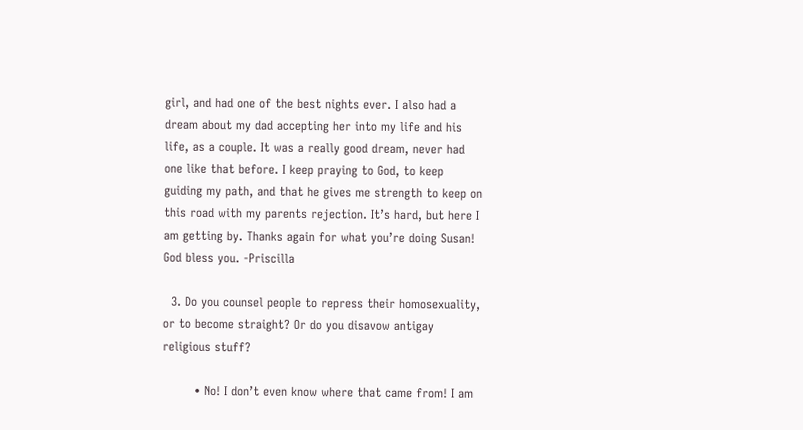girl, and had one of the best nights ever. I also had a dream about my dad accepting her into my life and his life, as a couple. It was a really good dream, never had one like that before. I keep praying to God, to keep guiding my path, and that he gives me strength to keep on this road with my parents rejection. It’s hard, but here I am getting by. Thanks again for what you’re doing Susan! God bless you. -Priscilla

  3. Do you counsel people to repress their homosexuality, or to become straight? Or do you disavow antigay religious stuff?

        • No! I don’t even know where that came from! I am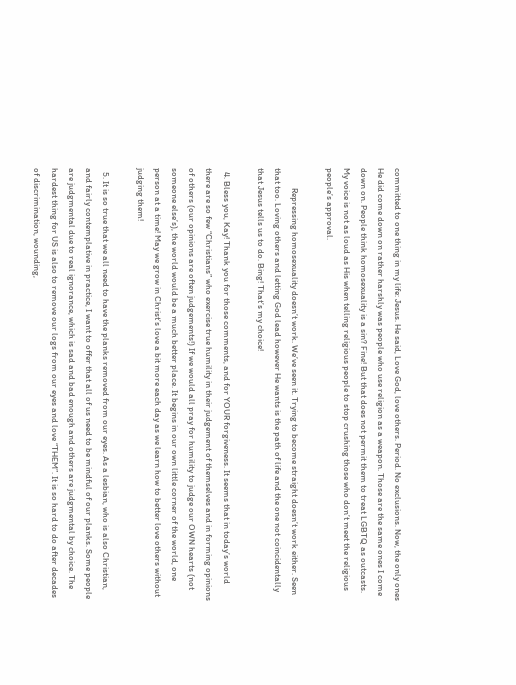committed to one thing in my life: Jesus. He said, Love God, love others. Period. No exclusions. Now, the only ones He did come down on rather harshly was people who use religion as a weapon. Those are the same ones I come down on. People think homosexuality is a sin? Fine! But that does not permit them to treat LGBTQ as outcasts. My voice is not as loud as His when telling religious people to stop crushing those who don’t meet the religious people’s approval.

          Repressing homosexuality doesn’t work. We’ve seen it. Trying to become straight doesn’t work either. Seen that too. Loving others and letting God lead however He wants is the path of life and the one not coincidentally that Jesus tells us to do. Bing! That’s my choice!

  4. Bless you, Kay! Thank you for those comments, and for YOUR forgiveness. It seems that in today’s world there are so few “Christians” who exercise true humility in their judgement of themselves and in forming opinions of others (our opinions are often judgements!) If we would all pray for humility to judge our OWN hearts (not someone else’s), the world would be a much better place. It begins in our own little corner of the world, one person at a time! May we grow in Christ’s love a bit more each day as we learn how to better love others without judging them!

  5. It is so true that we all need to have the planks removed from our eyes. As a lesbian, who is also Christian, and fairly contemplative in practice, I want to offer that all of us need to be mindful of our planks. Some people are judgmental due to real ignorance, which is sad and bad enough and others are judgmental by choice. The hardest thing for US is also to remove our logs from our eyes and love “THEM”. It is so hard to do after decades of discrimination, wounding,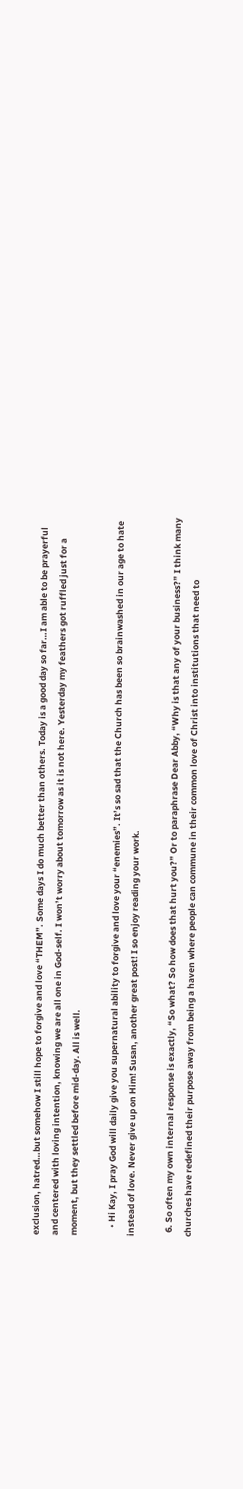exclusion, hatred…but somehow I still hope to forgive and love “THEM”. Some days I do much better than others. Today is a good day so far…I am able to be prayerful and centered with loving intention, knowing we are all one in God-self. I won’t worry about tomorrow as it is not here. Yesterday my feathers got ruffled just for a moment, but they settled before mid-day. All is well.

    • Hi Kay, I pray God will daily give you supernatural ability to forgive and love your “enemies”. It’s so sad that the Church has been so brainwashed in our age to hate instead of love. Never give up on Him! Susan, another great post! I so enjoy reading your work.

  6. So often my own internal response is exactly, “So what? So how does that hurt you?” Or to paraphrase Dear Abby, “Why is that any of your business?” I think many churches have redefined their purpose away from being a haven where people can commune in their common love of Christ into institutions that need to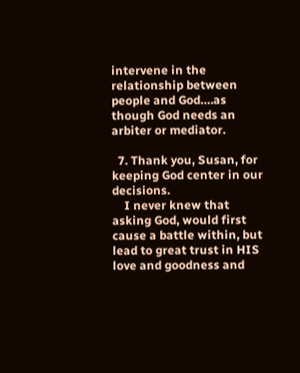intervene in the relationship between people and God….as though God needs an arbiter or mediator.

  7. Thank you, Susan, for keeping God center in our decisions.
    I never knew that asking God, would first cause a battle within, but lead to great trust in HIS love and goodness and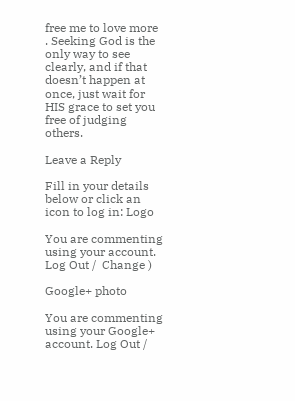free me to love more . Seeking God is the only way to see clearly, and if that doesn’t happen at once, just wait for HIS grace to set you free of judging others.

Leave a Reply

Fill in your details below or click an icon to log in: Logo

You are commenting using your account. Log Out /  Change )

Google+ photo

You are commenting using your Google+ account. Log Out /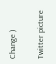Change )

Twitter picture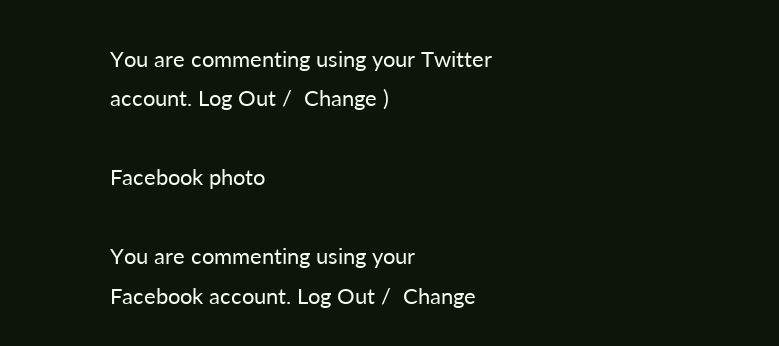You are commenting using your Twitter account. Log Out /  Change )

Facebook photo

You are commenting using your Facebook account. Log Out /  Change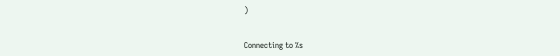)


Connecting to %s